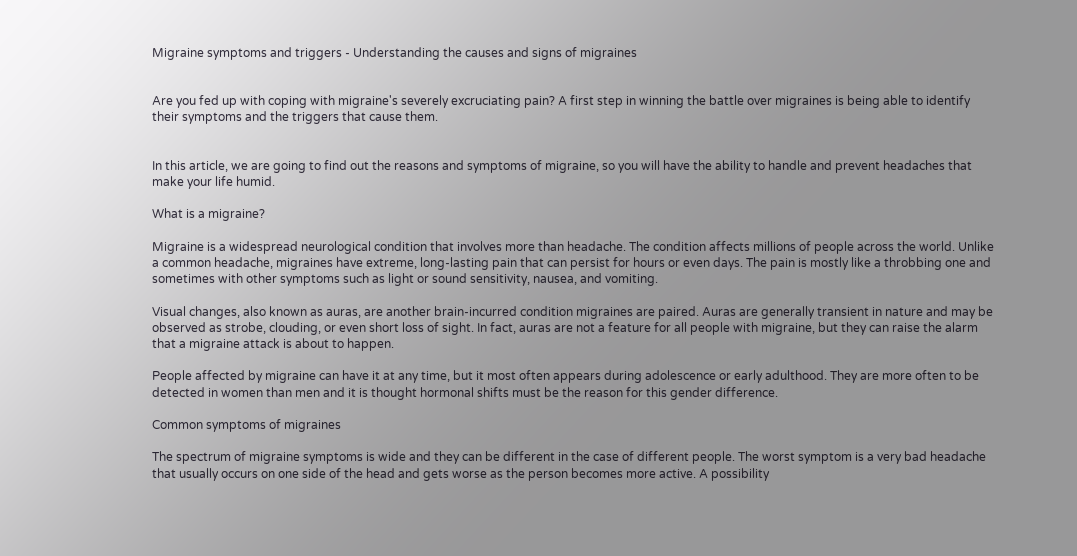Migraine symptoms and triggers - Understanding the causes and signs of migraines


Are you fed up with coping with migraine's severely excruciating pain? A first step in winning the battle over migraines is being able to identify their symptoms and the triggers that cause them.


In this article, we are going to find out the reasons and symptoms of migraine, so you will have the ability to handle and prevent headaches that make your life humid.

What is a migraine?

Migraine is a widespread neurological condition that involves more than headache. The condition affects millions of people across the world. Unlike a common headache, migraines have extreme, long-lasting pain that can persist for hours or even days. The pain is mostly like a throbbing one and sometimes with other symptoms such as light or sound sensitivity, nausea, and vomiting.

Visual changes, also known as auras, are another brain-incurred condition migraines are paired. Auras are generally transient in nature and may be observed as strobe, clouding, or even short loss of sight. In fact, auras are not a feature for all people with migraine, but they can raise the alarm that a migraine attack is about to happen.

People affected by migraine can have it at any time, but it most often appears during adolescence or early adulthood. They are more often to be detected in women than men and it is thought hormonal shifts must be the reason for this gender difference.

Common symptoms of migraines

The spectrum of migraine symptoms is wide and they can be different in the case of different people. The worst symptom is a very bad headache that usually occurs on one side of the head and gets worse as the person becomes more active. A possibility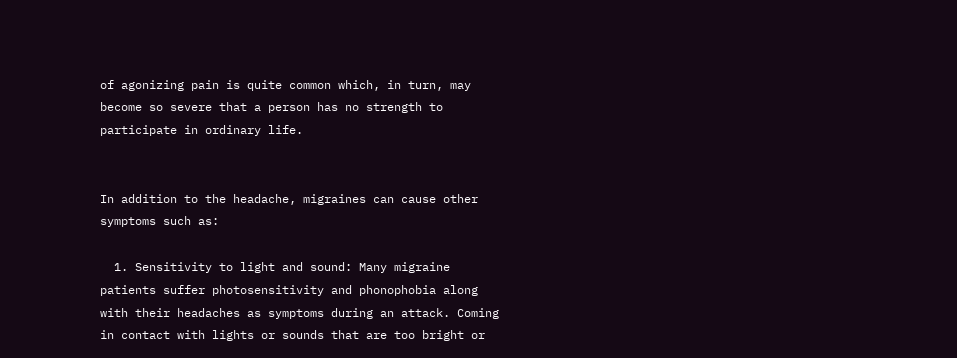of agonizing pain is quite common which, in turn, may become so severe that a person has no strength to participate in ordinary life.


In addition to the headache, migraines can cause other symptoms such as:

  1. Sensitivity to light and sound: Many migraine patients suffer photosensitivity and phonophobia along with their headaches as symptoms during an attack. Coming in contact with lights or sounds that are too bright or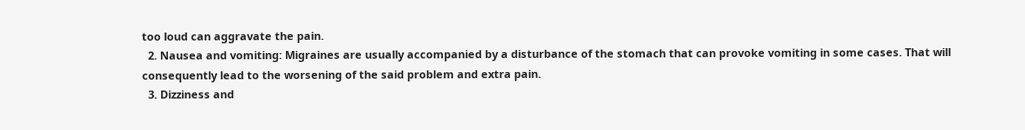too loud can aggravate the pain.
  2. Nausea and vomiting: Migraines are usually accompanied by a disturbance of the stomach that can provoke vomiting in some cases. That will consequently lead to the worsening of the said problem and extra pain.
  3. Dizziness and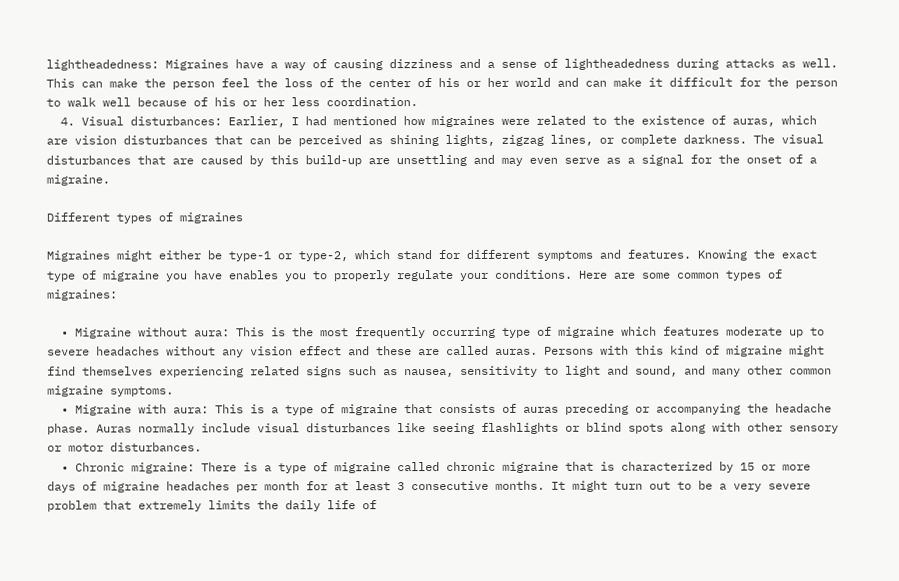lightheadedness: Migraines have a way of causing dizziness and a sense of lightheadedness during attacks as well. This can make the person feel the loss of the center of his or her world and can make it difficult for the person to walk well because of his or her less coordination.
  4. Visual disturbances: Earlier, I had mentioned how migraines were related to the existence of auras, which are vision disturbances that can be perceived as shining lights, zigzag lines, or complete darkness. The visual disturbances that are caused by this build-up are unsettling and may even serve as a signal for the onset of a migraine.

Different types of migraines

Migraines might either be type-1 or type-2, which stand for different symptoms and features. Knowing the exact type of migraine you have enables you to properly regulate your conditions. Here are some common types of migraines:

  • Migraine without aura: This is the most frequently occurring type of migraine which features moderate up to severe headaches without any vision effect and these are called auras. Persons with this kind of migraine might find themselves experiencing related signs such as nausea, sensitivity to light and sound, and many other common migraine symptoms.
  • Migraine with aura: This is a type of migraine that consists of auras preceding or accompanying the headache phase. Auras normally include visual disturbances like seeing flashlights or blind spots along with other sensory or motor disturbances.
  • Chronic migraine: There is a type of migraine called chronic migraine that is characterized by 15 or more days of migraine headaches per month for at least 3 consecutive months. It might turn out to be a very severe problem that extremely limits the daily life of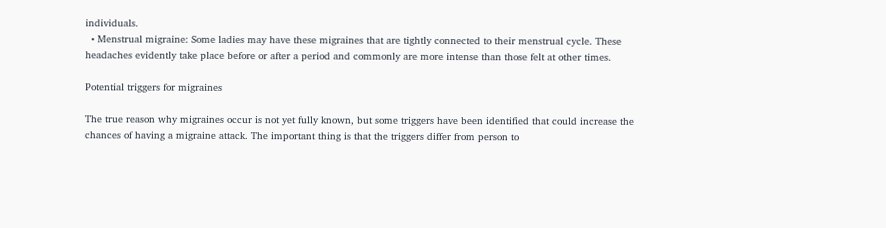individuals.
  • Menstrual migraine: Some ladies may have these migraines that are tightly connected to their menstrual cycle. These headaches evidently take place before or after a period and commonly are more intense than those felt at other times.

Potential triggers for migraines

The true reason why migraines occur is not yet fully known, but some triggers have been identified that could increase the chances of having a migraine attack. The important thing is that the triggers differ from person to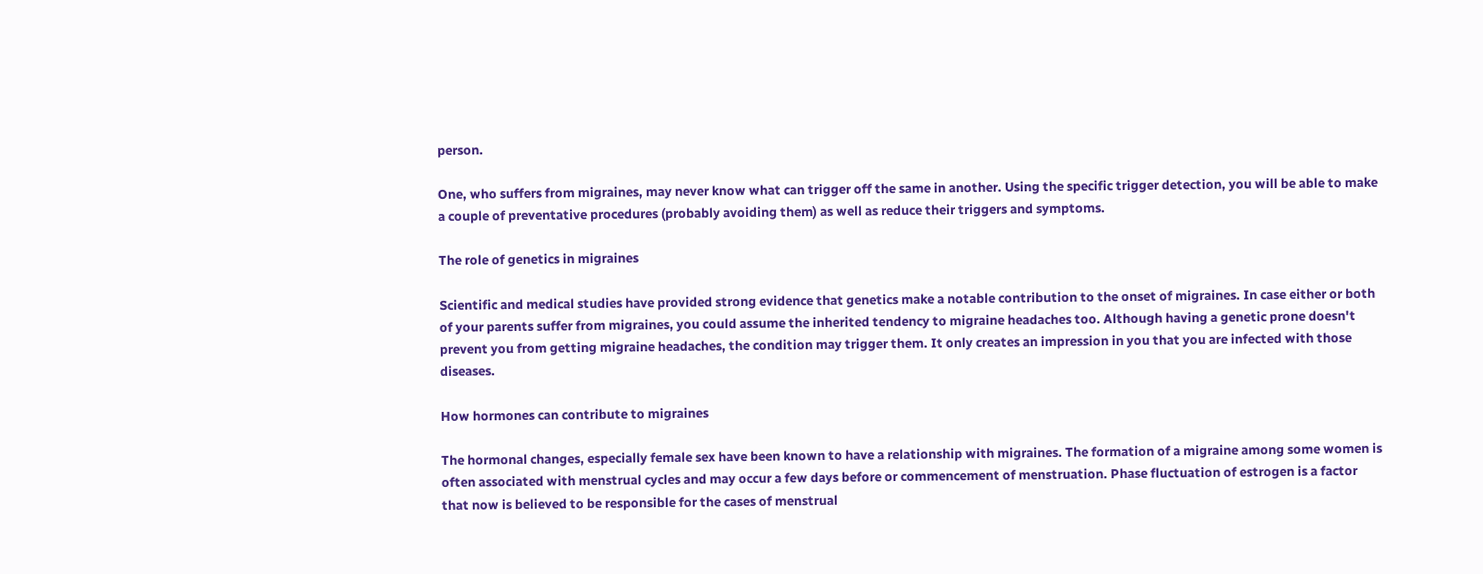person.

One, who suffers from migraines, may never know what can trigger off the same in another. Using the specific trigger detection, you will be able to make a couple of preventative procedures (probably avoiding them) as well as reduce their triggers and symptoms.

The role of genetics in migraines

Scientific and medical studies have provided strong evidence that genetics make a notable contribution to the onset of migraines. In case either or both of your parents suffer from migraines, you could assume the inherited tendency to migraine headaches too. Although having a genetic prone doesn't prevent you from getting migraine headaches, the condition may trigger them. It only creates an impression in you that you are infected with those diseases.

How hormones can contribute to migraines

The hormonal changes, especially female sex have been known to have a relationship with migraines. The formation of a migraine among some women is often associated with menstrual cycles and may occur a few days before or commencement of menstruation. Phase fluctuation of estrogen is a factor that now is believed to be responsible for the cases of menstrual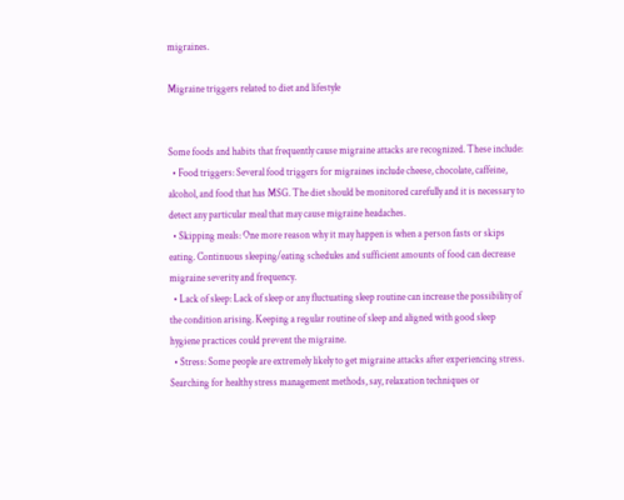migraines.

Migraine triggers related to diet and lifestyle


Some foods and habits that frequently cause migraine attacks are recognized. These include:
  • Food triggers: Several food triggers for migraines include cheese, chocolate, caffeine, alcohol, and food that has MSG. The diet should be monitored carefully and it is necessary to detect any particular meal that may cause migraine headaches.
  • Skipping meals: One more reason why it may happen is when a person fasts or skips eating. Continuous sleeping/eating schedules and sufficient amounts of food can decrease migraine severity and frequency.
  • Lack of sleep: Lack of sleep or any fluctuating sleep routine can increase the possibility of the condition arising. Keeping a regular routine of sleep and aligned with good sleep hygiene practices could prevent the migraine.
  • Stress: Some people are extremely likely to get migraine attacks after experiencing stress. Searching for healthy stress management methods, say, relaxation techniques or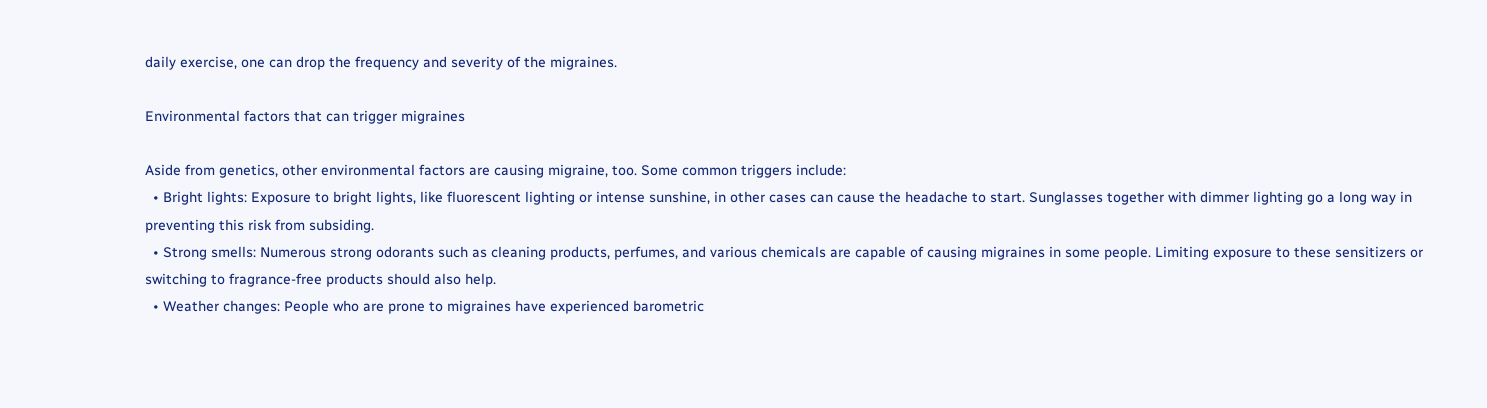daily exercise, one can drop the frequency and severity of the migraines.

Environmental factors that can trigger migraines

Aside from genetics, other environmental factors are causing migraine, too. Some common triggers include:
  • Bright lights: Exposure to bright lights, like fluorescent lighting or intense sunshine, in other cases can cause the headache to start. Sunglasses together with dimmer lighting go a long way in preventing this risk from subsiding.
  • Strong smells: Numerous strong odorants such as cleaning products, perfumes, and various chemicals are capable of causing migraines in some people. Limiting exposure to these sensitizers or switching to fragrance-free products should also help.
  • Weather changes: People who are prone to migraines have experienced barometric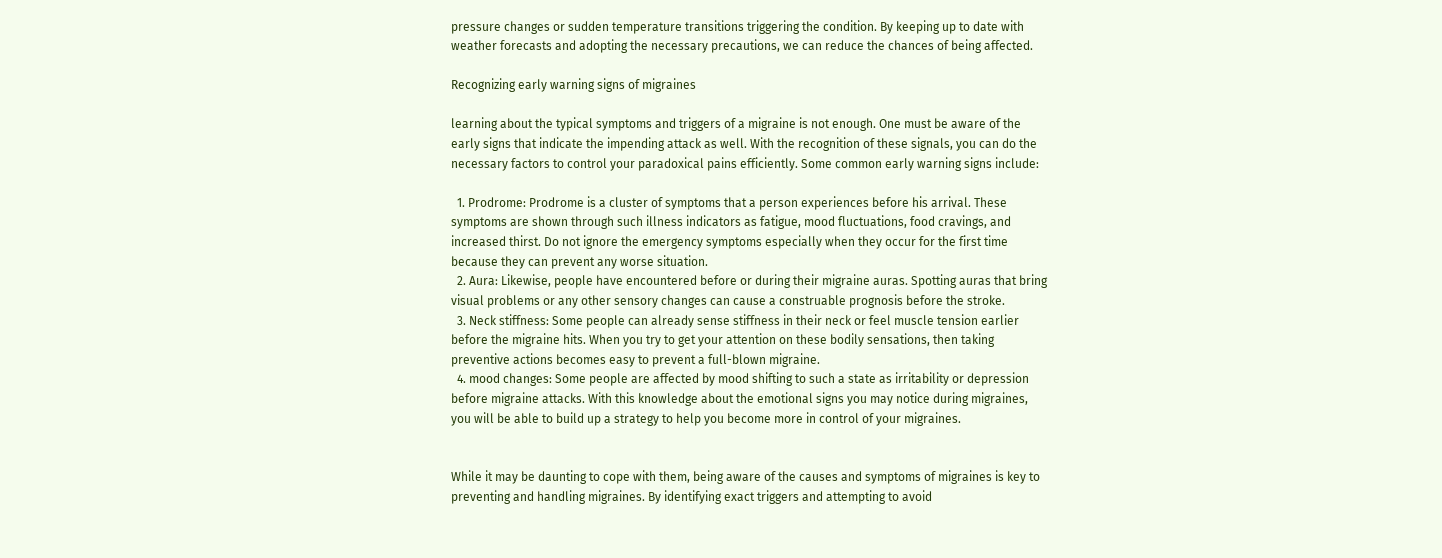pressure changes or sudden temperature transitions triggering the condition. By keeping up to date with weather forecasts and adopting the necessary precautions, we can reduce the chances of being affected.

Recognizing early warning signs of migraines

learning about the typical symptoms and triggers of a migraine is not enough. One must be aware of the early signs that indicate the impending attack as well. With the recognition of these signals, you can do the necessary factors to control your paradoxical pains efficiently. Some common early warning signs include:

  1. Prodrome: Prodrome is a cluster of symptoms that a person experiences before his arrival. These symptoms are shown through such illness indicators as fatigue, mood fluctuations, food cravings, and increased thirst. Do not ignore the emergency symptoms especially when they occur for the first time because they can prevent any worse situation.
  2. Aura: Likewise, people have encountered before or during their migraine auras. Spotting auras that bring visual problems or any other sensory changes can cause a construable prognosis before the stroke.
  3. Neck stiffness: Some people can already sense stiffness in their neck or feel muscle tension earlier before the migraine hits. When you try to get your attention on these bodily sensations, then taking preventive actions becomes easy to prevent a full-blown migraine.
  4. mood changes: Some people are affected by mood shifting to such a state as irritability or depression before migraine attacks. With this knowledge about the emotional signs you may notice during migraines, you will be able to build up a strategy to help you become more in control of your migraines.


While it may be daunting to cope with them, being aware of the causes and symptoms of migraines is key to preventing and handling migraines. By identifying exact triggers and attempting to avoid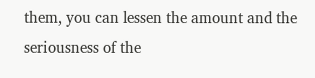them, you can lessen the amount and the seriousness of the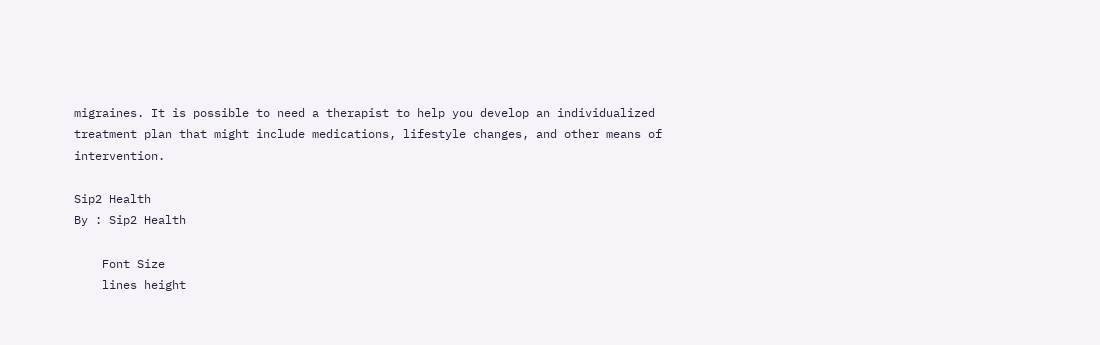migraines. It is possible to need a therapist to help you develop an individualized treatment plan that might include medications, lifestyle changes, and other means of intervention.

Sip2 Health
By : Sip2 Health

    Font Size
    lines height